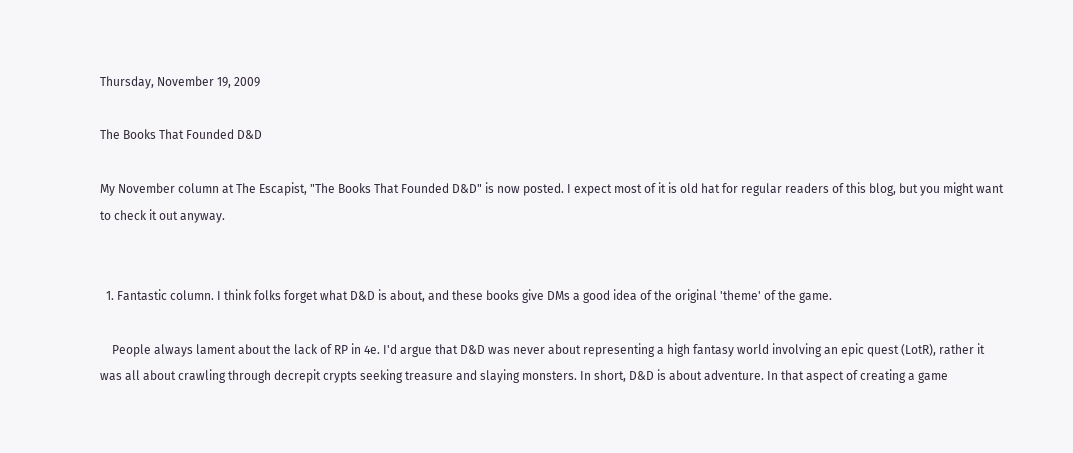Thursday, November 19, 2009

The Books That Founded D&D

My November column at The Escapist, "The Books That Founded D&D" is now posted. I expect most of it is old hat for regular readers of this blog, but you might want to check it out anyway.


  1. Fantastic column. I think folks forget what D&D is about, and these books give DMs a good idea of the original 'theme' of the game.

    People always lament about the lack of RP in 4e. I'd argue that D&D was never about representing a high fantasy world involving an epic quest (LotR), rather it was all about crawling through decrepit crypts seeking treasure and slaying monsters. In short, D&D is about adventure. In that aspect of creating a game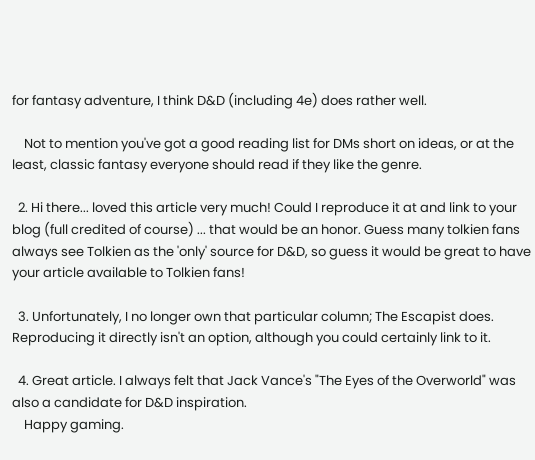for fantasy adventure, I think D&D (including 4e) does rather well.

    Not to mention you've got a good reading list for DMs short on ideas, or at the least, classic fantasy everyone should read if they like the genre.

  2. Hi there... loved this article very much! Could I reproduce it at and link to your blog (full credited of course) ... that would be an honor. Guess many tolkien fans always see Tolkien as the 'only' source for D&D, so guess it would be great to have your article available to Tolkien fans!

  3. Unfortunately, I no longer own that particular column; The Escapist does. Reproducing it directly isn't an option, although you could certainly link to it.

  4. Great article. I always felt that Jack Vance's "The Eyes of the Overworld" was also a candidate for D&D inspiration.
    Happy gaming.